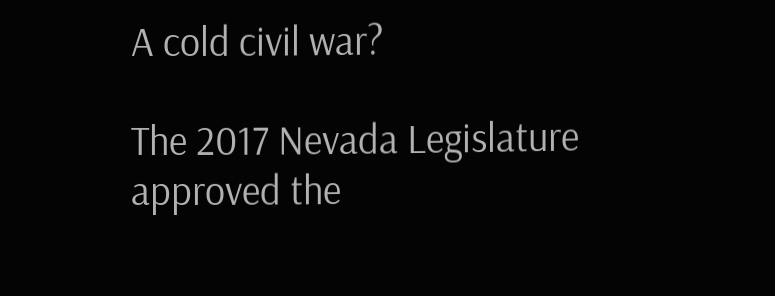A cold civil war?

The 2017 Nevada Legislature approved the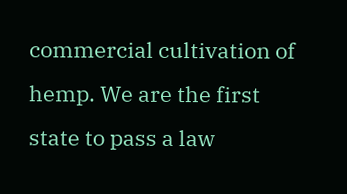commercial cultivation of hemp. We are the first state to pass a law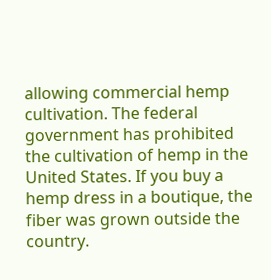allowing commercial hemp cultivation. The federal government has prohibited the cultivation of hemp in the United States. If you buy a hemp dress in a boutique, the fiber was grown outside the country.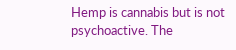Hemp is cannabis but is not psychoactive. The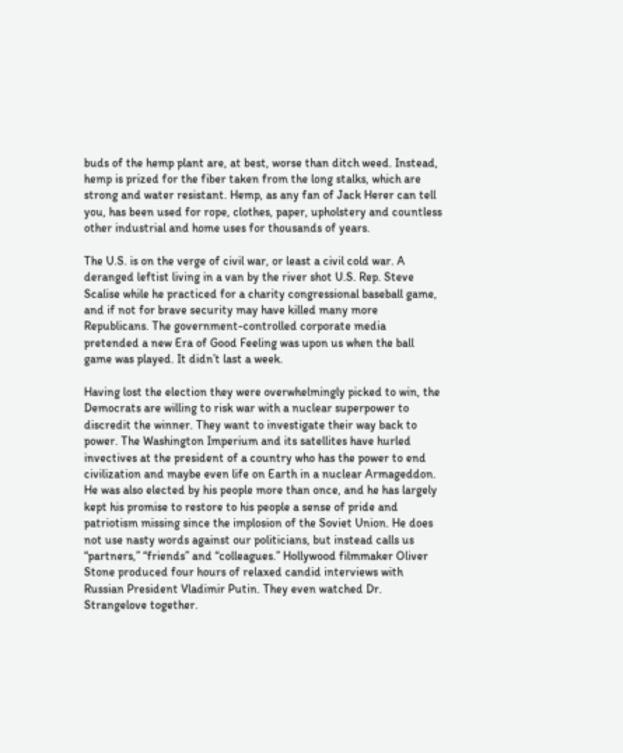buds of the hemp plant are, at best, worse than ditch weed. Instead, hemp is prized for the fiber taken from the long stalks, which are strong and water resistant. Hemp, as any fan of Jack Herer can tell you, has been used for rope, clothes, paper, upholstery and countless other industrial and home uses for thousands of years.

The U.S. is on the verge of civil war, or least a civil cold war. A deranged leftist living in a van by the river shot U.S. Rep. Steve Scalise while he practiced for a charity congressional baseball game, and if not for brave security may have killed many more Republicans. The government-controlled corporate media pretended a new Era of Good Feeling was upon us when the ball game was played. It didn’t last a week.

Having lost the election they were overwhelmingly picked to win, the Democrats are willing to risk war with a nuclear superpower to discredit the winner. They want to investigate their way back to power. The Washington Imperium and its satellites have hurled invectives at the president of a country who has the power to end civilization and maybe even life on Earth in a nuclear Armageddon. He was also elected by his people more than once, and he has largely kept his promise to restore to his people a sense of pride and patriotism missing since the implosion of the Soviet Union. He does not use nasty words against our politicians, but instead calls us “partners,” “friends” and “colleagues.” Hollywood filmmaker Oliver Stone produced four hours of relaxed candid interviews with Russian President Vladimir Putin. They even watched Dr. Strangelove together.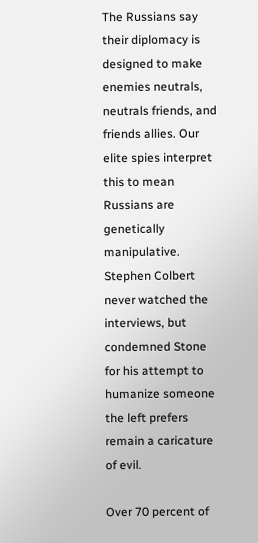The Russians say their diplomacy is designed to make enemies neutrals, neutrals friends, and friends allies. Our elite spies interpret this to mean Russians are genetically manipulative. Stephen Colbert never watched the interviews, but condemned Stone for his attempt to humanize someone the left prefers remain a caricature of evil.

Over 70 percent of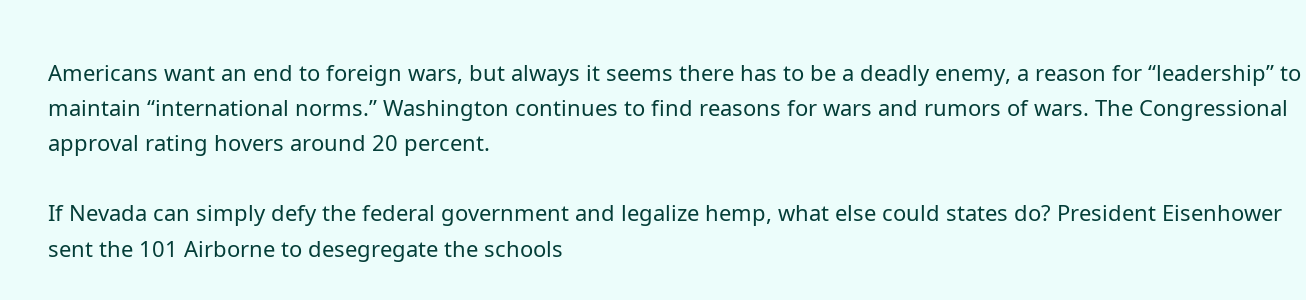Americans want an end to foreign wars, but always it seems there has to be a deadly enemy, a reason for “leadership” to maintain “international norms.” Washington continues to find reasons for wars and rumors of wars. The Congressional approval rating hovers around 20 percent.

If Nevada can simply defy the federal government and legalize hemp, what else could states do? President Eisenhower sent the 101 Airborne to desegregate the schools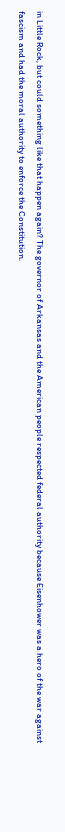in Little Rock, but could something like that happen again? The governor of Arkansas and the American people respected federal authority because Eisenhower was a hero of the war against fascism and had the moral authority to enforce the Constitution.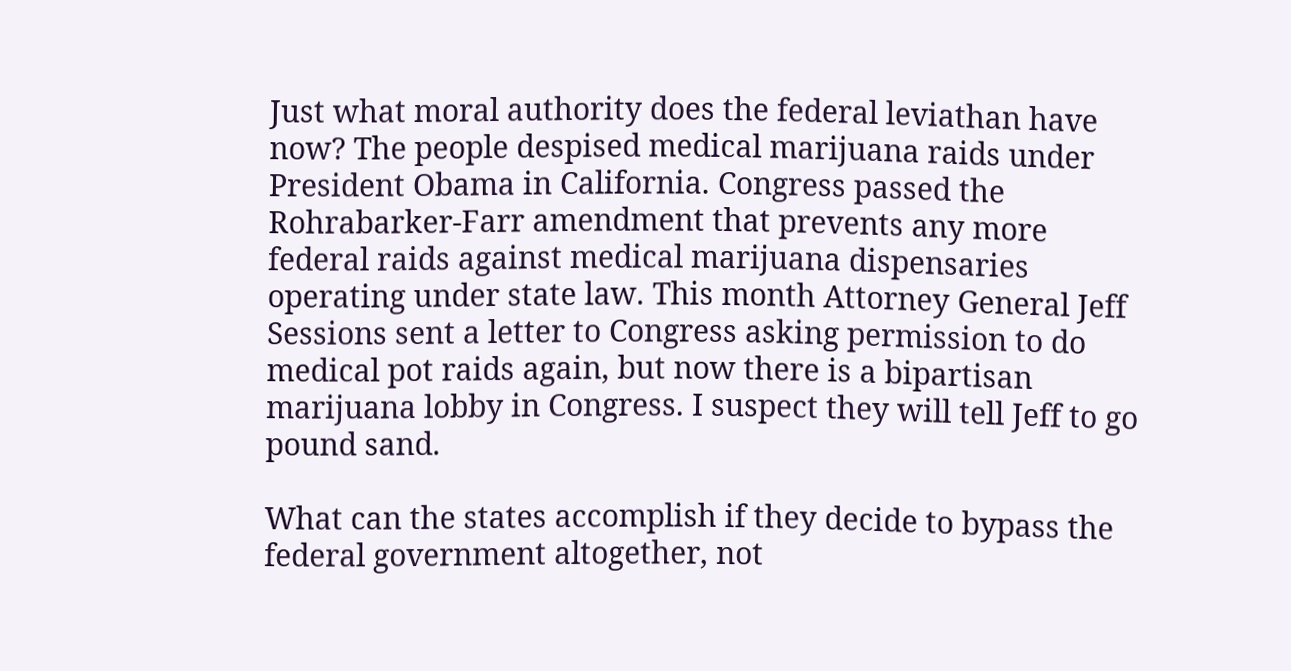Just what moral authority does the federal leviathan have now? The people despised medical marijuana raids under President Obama in California. Congress passed the Rohrabarker-Farr amendment that prevents any more federal raids against medical marijuana dispensaries operating under state law. This month Attorney General Jeff Sessions sent a letter to Congress asking permission to do medical pot raids again, but now there is a bipartisan marijuana lobby in Congress. I suspect they will tell Jeff to go pound sand.

What can the states accomplish if they decide to bypass the federal government altogether, not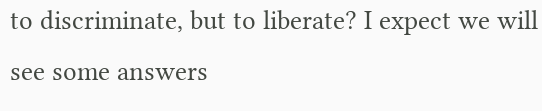to discriminate, but to liberate? I expect we will see some answers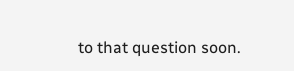to that question soon.